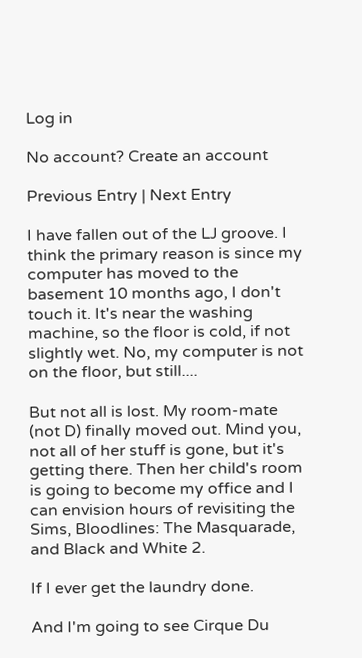Log in

No account? Create an account

Previous Entry | Next Entry

I have fallen out of the LJ groove. I think the primary reason is since my computer has moved to the basement 10 months ago, I don't touch it. It's near the washing machine, so the floor is cold, if not slightly wet. No, my computer is not on the floor, but still....

But not all is lost. My room-mate (not D) finally moved out. Mind you, not all of her stuff is gone, but it's getting there. Then her child's room is going to become my office and I can envision hours of revisiting the Sims, Bloodlines: The Masquarade, and Black and White 2.

If I ever get the laundry done.

And I'm going to see Cirque Du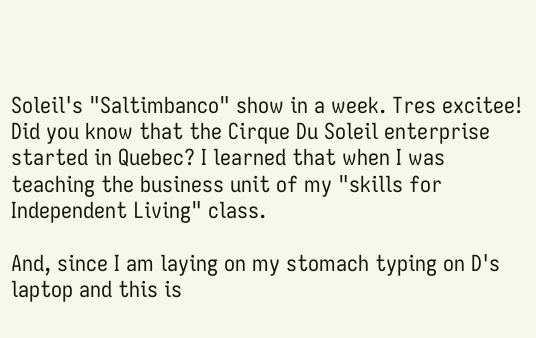Soleil's "Saltimbanco" show in a week. Tres excitee! Did you know that the Cirque Du Soleil enterprise started in Quebec? I learned that when I was teaching the business unit of my "skills for Independent Living" class.

And, since I am laying on my stomach typing on D's laptop and this is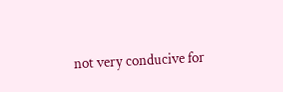not very conducive for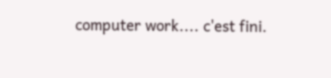computer work.... c'est fini.